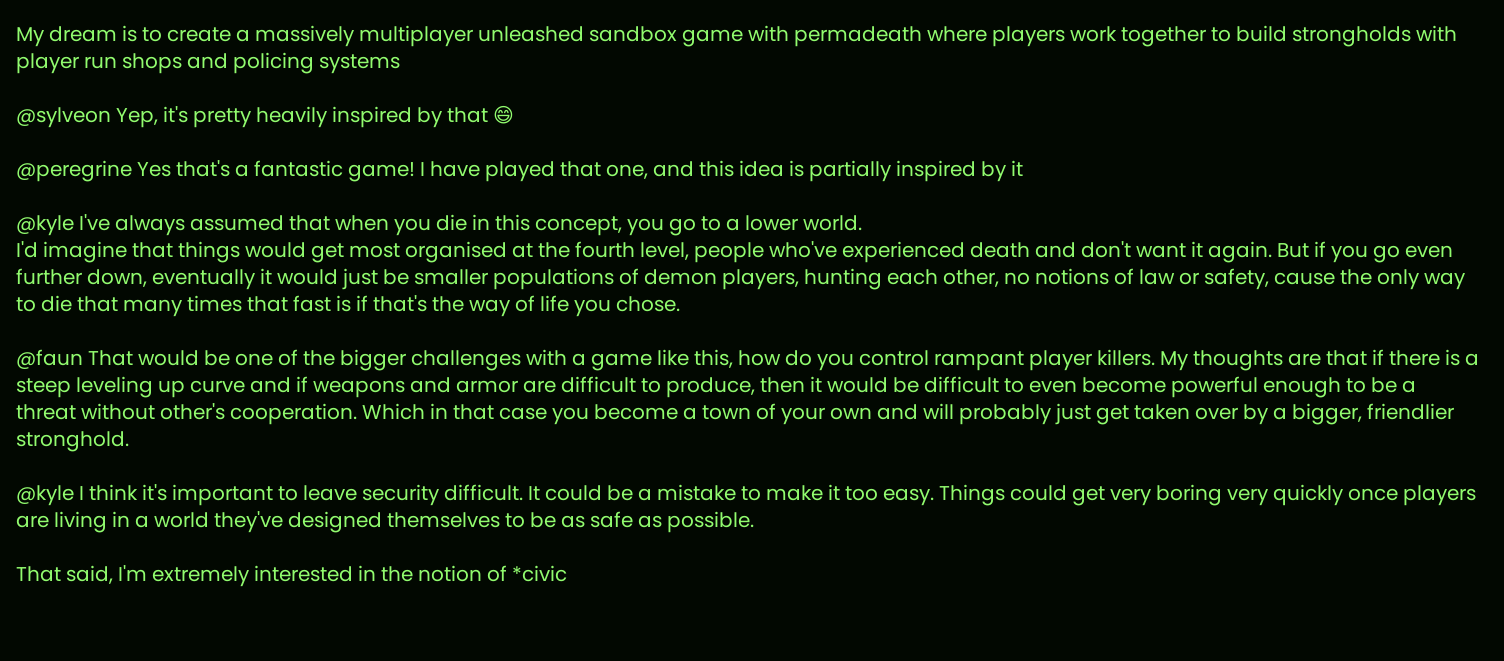My dream is to create a massively multiplayer unleashed sandbox game with permadeath where players work together to build strongholds with player run shops and policing systems

@sylveon Yep, it's pretty heavily inspired by that 😄

@peregrine Yes that's a fantastic game! I have played that one, and this idea is partially inspired by it

@kyle I've always assumed that when you die in this concept, you go to a lower world.
I'd imagine that things would get most organised at the fourth level, people who've experienced death and don't want it again. But if you go even further down, eventually it would just be smaller populations of demon players, hunting each other, no notions of law or safety, cause the only way to die that many times that fast is if that's the way of life you chose.

@faun That would be one of the bigger challenges with a game like this, how do you control rampant player killers. My thoughts are that if there is a steep leveling up curve and if weapons and armor are difficult to produce, then it would be difficult to even become powerful enough to be a threat without other's cooperation. Which in that case you become a town of your own and will probably just get taken over by a bigger, friendlier stronghold.

@kyle I think it's important to leave security difficult. It could be a mistake to make it too easy. Things could get very boring very quickly once players are living in a world they've designed themselves to be as safe as possible.

That said, I'm extremely interested in the notion of *civic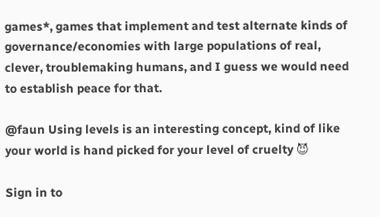games*, games that implement and test alternate kinds of governance/economies with large populations of real, clever, troublemaking humans, and I guess we would need to establish peace for that.

@faun Using levels is an interesting concept, kind of like your world is hand picked for your level of cruelty 😈

Sign in to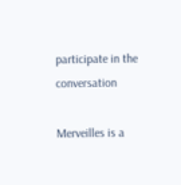participate in the conversation

Merveilles is a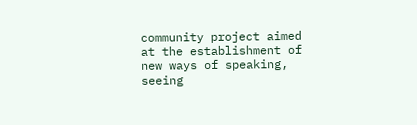community project aimed at the establishment of new ways of speaking, seeing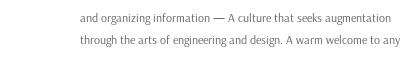and organizing information — A culture that seeks augmentation through the arts of engineering and design. A warm welcome to any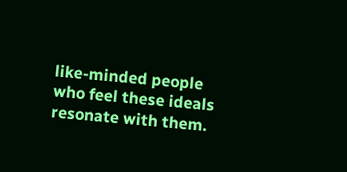like-minded people who feel these ideals resonate with them.